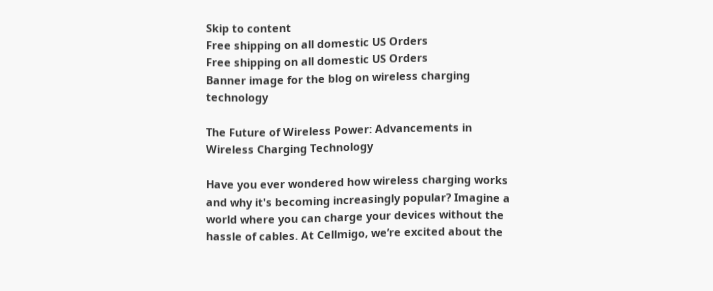Skip to content
Free shipping on all domestic US Orders
Free shipping on all domestic US Orders
Banner image for the blog on wireless charging technology

The Future of Wireless Power: Advancements in Wireless Charging Technology

Have you ever wondered how wireless charging works and why it's becoming increasingly popular? Imagine a world where you can charge your devices without the hassle of cables. At Cellmigo, we’re excited about the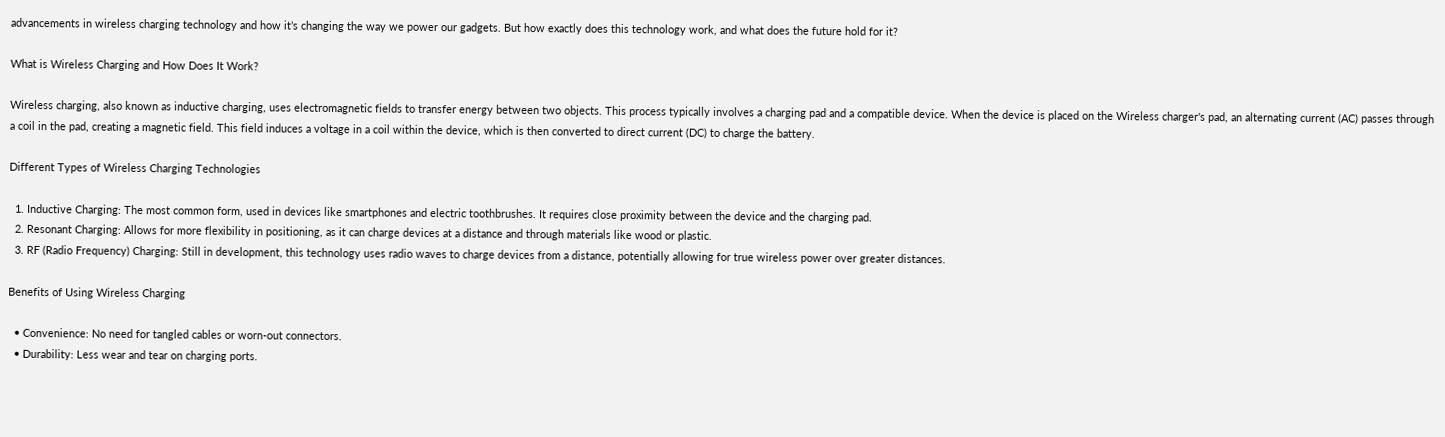advancements in wireless charging technology and how it’s changing the way we power our gadgets. But how exactly does this technology work, and what does the future hold for it?

What is Wireless Charging and How Does It Work?

Wireless charging, also known as inductive charging, uses electromagnetic fields to transfer energy between two objects. This process typically involves a charging pad and a compatible device. When the device is placed on the Wireless charger's pad, an alternating current (AC) passes through a coil in the pad, creating a magnetic field. This field induces a voltage in a coil within the device, which is then converted to direct current (DC) to charge the battery.

Different Types of Wireless Charging Technologies

  1. Inductive Charging: The most common form, used in devices like smartphones and electric toothbrushes. It requires close proximity between the device and the charging pad.
  2. Resonant Charging: Allows for more flexibility in positioning, as it can charge devices at a distance and through materials like wood or plastic.
  3. RF (Radio Frequency) Charging: Still in development, this technology uses radio waves to charge devices from a distance, potentially allowing for true wireless power over greater distances.

Benefits of Using Wireless Charging

  • Convenience: No need for tangled cables or worn-out connectors.
  • Durability: Less wear and tear on charging ports.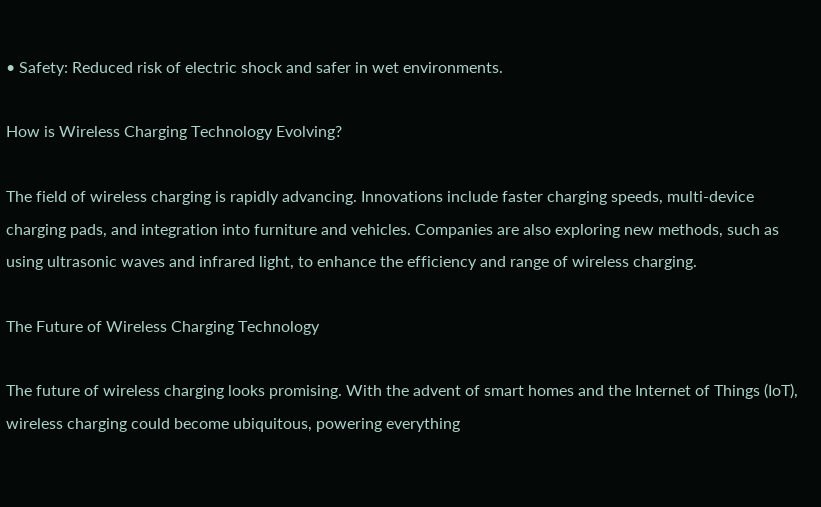• Safety: Reduced risk of electric shock and safer in wet environments.

How is Wireless Charging Technology Evolving?

The field of wireless charging is rapidly advancing. Innovations include faster charging speeds, multi-device charging pads, and integration into furniture and vehicles. Companies are also exploring new methods, such as using ultrasonic waves and infrared light, to enhance the efficiency and range of wireless charging.

The Future of Wireless Charging Technology

The future of wireless charging looks promising. With the advent of smart homes and the Internet of Things (IoT), wireless charging could become ubiquitous, powering everything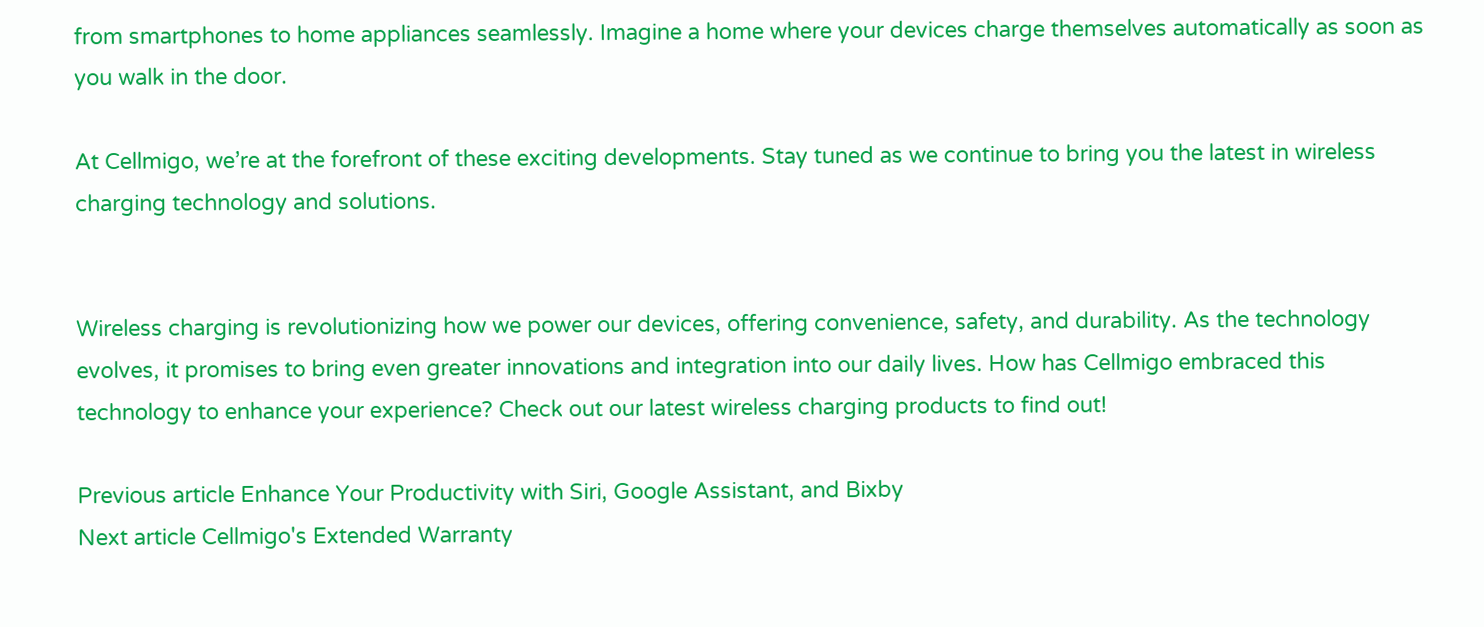from smartphones to home appliances seamlessly. Imagine a home where your devices charge themselves automatically as soon as you walk in the door.

At Cellmigo, we’re at the forefront of these exciting developments. Stay tuned as we continue to bring you the latest in wireless charging technology and solutions.


Wireless charging is revolutionizing how we power our devices, offering convenience, safety, and durability. As the technology evolves, it promises to bring even greater innovations and integration into our daily lives. How has Cellmigo embraced this technology to enhance your experience? Check out our latest wireless charging products to find out!

Previous article Enhance Your Productivity with Siri, Google Assistant, and Bixby
Next article Cellmigo's Extended Warranty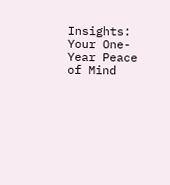Insights: Your One-Year Peace of Mind